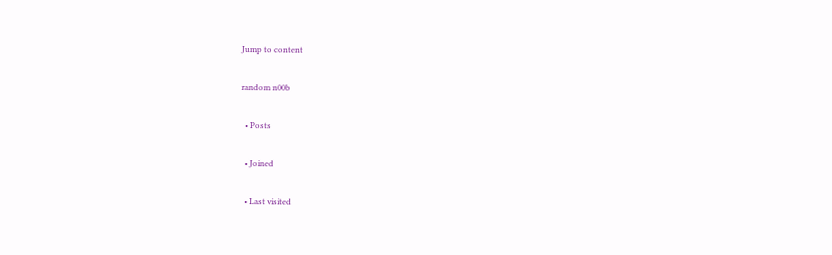Jump to content

random n00b

  • Posts

  • Joined

  • Last visited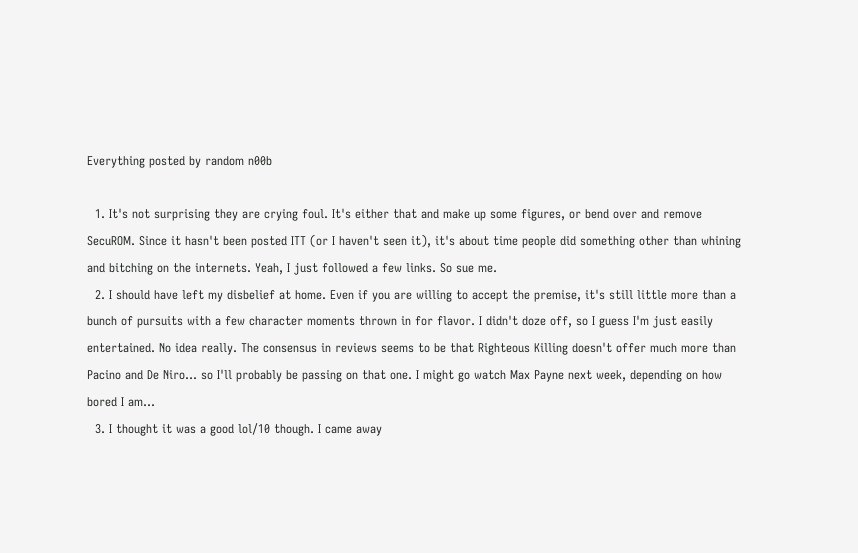Everything posted by random n00b

  1. It's not surprising they are crying foul. It's either that and make up some figures, or bend over and remove SecuROM. Since it hasn't been posted ITT (or I haven't seen it), it's about time people did something other than whining and bitching on the internets. Yeah, I just followed a few links. So sue me.
  2. I should have left my disbelief at home. Even if you are willing to accept the premise, it's still little more than a bunch of pursuits with a few character moments thrown in for flavor. I didn't doze off, so I guess I'm just easily entertained. No idea really. The consensus in reviews seems to be that Righteous Killing doesn't offer much more than Pacino and De Niro... so I'll probably be passing on that one. I might go watch Max Payne next week, depending on how bored I am...
  3. I thought it was a good lol/10 though. I came away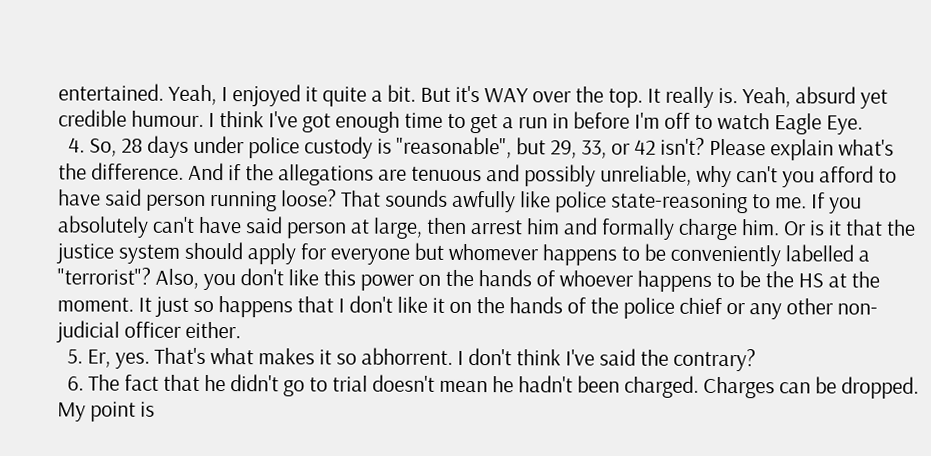entertained. Yeah, I enjoyed it quite a bit. But it's WAY over the top. It really is. Yeah, absurd yet credible humour. I think I've got enough time to get a run in before I'm off to watch Eagle Eye.
  4. So, 28 days under police custody is "reasonable", but 29, 33, or 42 isn't? Please explain what's the difference. And if the allegations are tenuous and possibly unreliable, why can't you afford to have said person running loose? That sounds awfully like police state-reasoning to me. If you absolutely can't have said person at large, then arrest him and formally charge him. Or is it that the justice system should apply for everyone but whomever happens to be conveniently labelled a "terrorist"? Also, you don't like this power on the hands of whoever happens to be the HS at the moment. It just so happens that I don't like it on the hands of the police chief or any other non-judicial officer either.
  5. Er, yes. That's what makes it so abhorrent. I don't think I've said the contrary?
  6. The fact that he didn't go to trial doesn't mean he hadn't been charged. Charges can be dropped. My point is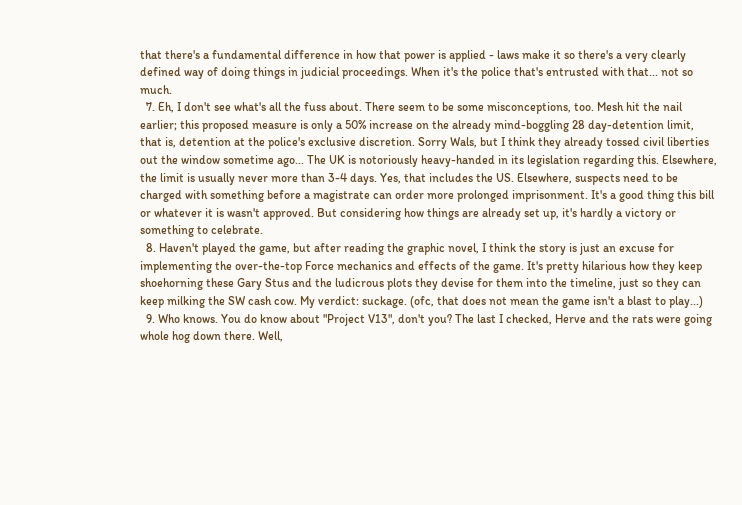that there's a fundamental difference in how that power is applied - laws make it so there's a very clearly defined way of doing things in judicial proceedings. When it's the police that's entrusted with that... not so much.
  7. Eh, I don't see what's all the fuss about. There seem to be some misconceptions, too. Mesh hit the nail earlier; this proposed measure is only a 50% increase on the already mind-boggling 28 day-detention limit, that is, detention at the police's exclusive discretion. Sorry Wals, but I think they already tossed civil liberties out the window sometime ago... The UK is notoriously heavy-handed in its legislation regarding this. Elsewhere, the limit is usually never more than 3-4 days. Yes, that includes the US. Elsewhere, suspects need to be charged with something before a magistrate can order more prolonged imprisonment. It's a good thing this bill or whatever it is wasn't approved. But considering how things are already set up, it's hardly a victory or something to celebrate.
  8. Haven't played the game, but after reading the graphic novel, I think the story is just an excuse for implementing the over-the-top Force mechanics and effects of the game. It's pretty hilarious how they keep shoehorning these Gary Stus and the ludicrous plots they devise for them into the timeline, just so they can keep milking the SW cash cow. My verdict: suckage. (ofc, that does not mean the game isn't a blast to play...)
  9. Who knows. You do know about "Project V13", don't you? The last I checked, Herve and the rats were going whole hog down there. Well,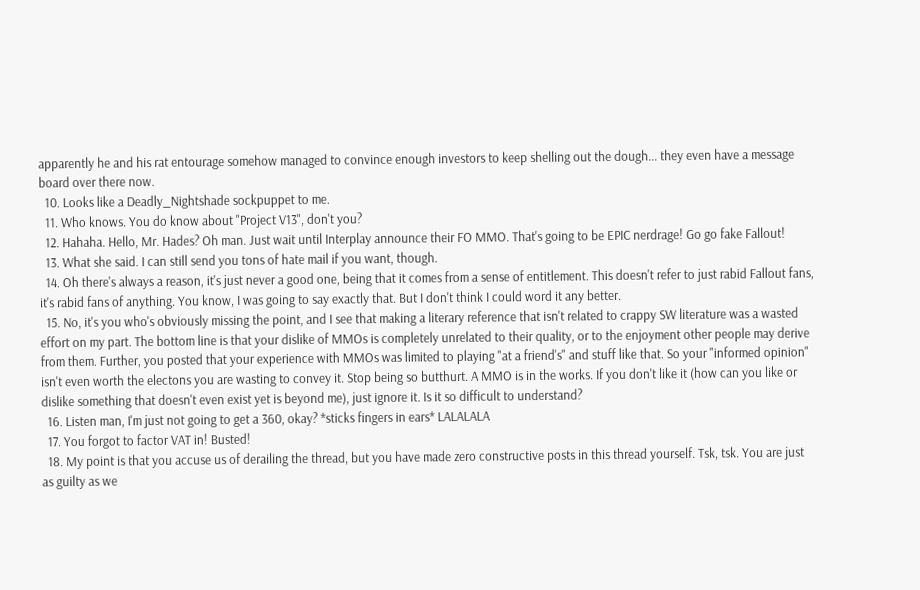apparently he and his rat entourage somehow managed to convince enough investors to keep shelling out the dough... they even have a message board over there now.
  10. Looks like a Deadly_Nightshade sockpuppet to me.
  11. Who knows. You do know about "Project V13", don't you?
  12. Hahaha. Hello, Mr. Hades? Oh man. Just wait until Interplay announce their FO MMO. That's going to be EPIC nerdrage! Go go fake Fallout!
  13. What she said. I can still send you tons of hate mail if you want, though.
  14. Oh there's always a reason, it's just never a good one, being that it comes from a sense of entitlement. This doesn't refer to just rabid Fallout fans, it's rabid fans of anything. You know, I was going to say exactly that. But I don't think I could word it any better.
  15. No, it's you who's obviously missing the point, and I see that making a literary reference that isn't related to crappy SW literature was a wasted effort on my part. The bottom line is that your dislike of MMOs is completely unrelated to their quality, or to the enjoyment other people may derive from them. Further, you posted that your experience with MMOs was limited to playing "at a friend's" and stuff like that. So your "informed opinion" isn't even worth the electons you are wasting to convey it. Stop being so butthurt. A MMO is in the works. If you don't like it (how can you like or dislike something that doesn't even exist yet is beyond me), just ignore it. Is it so difficult to understand?
  16. Listen man, I'm just not going to get a 360, okay? *sticks fingers in ears* LALALALA
  17. You forgot to factor VAT in! Busted!
  18. My point is that you accuse us of derailing the thread, but you have made zero constructive posts in this thread yourself. Tsk, tsk. You are just as guilty as we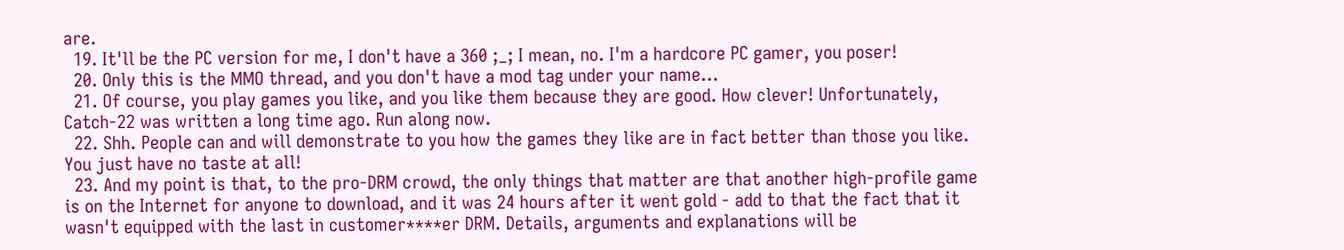are.
  19. It'll be the PC version for me, I don't have a 360 ;_; I mean, no. I'm a hardcore PC gamer, you poser!
  20. Only this is the MMO thread, and you don't have a mod tag under your name...
  21. Of course, you play games you like, and you like them because they are good. How clever! Unfortunately, Catch-22 was written a long time ago. Run along now.
  22. Shh. People can and will demonstrate to you how the games they like are in fact better than those you like. You just have no taste at all!
  23. And my point is that, to the pro-DRM crowd, the only things that matter are that another high-profile game is on the Internet for anyone to download, and it was 24 hours after it went gold - add to that the fact that it wasn't equipped with the last in customer****er DRM. Details, arguments and explanations will be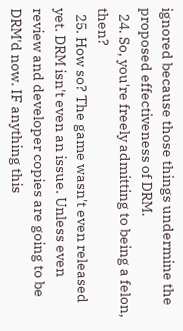ignored because those things undermine the proposed effectiveness of DRM.
  24. So, you're freely admitting to being a felon, then?
  25. How so? The game wasn't even released yet. DRM isn't even an issue. Unless even review and developer copies are going to be DRM'd now. IF anything this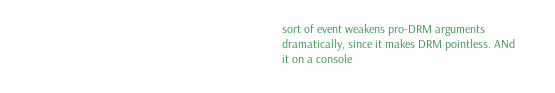sort of event weakens pro-DRM arguments dramatically, since it makes DRM pointless. ANd it on a console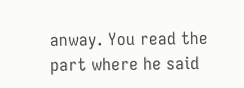anway. You read the part where he said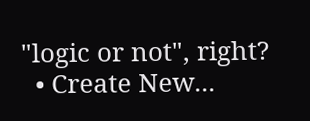"logic or not", right?
  • Create New...